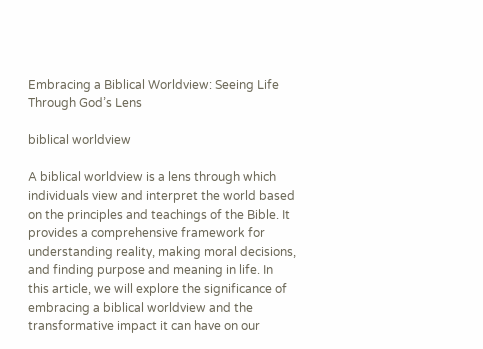Embracing a Biblical Worldview: Seeing Life Through God’s Lens

biblical worldview

A biblical worldview is a lens through which individuals view and interpret the world based on the principles and teachings of the Bible. It provides a comprehensive framework for understanding reality, making moral decisions, and finding purpose and meaning in life. In this article, we will explore the significance of embracing a biblical worldview and the transformative impact it can have on our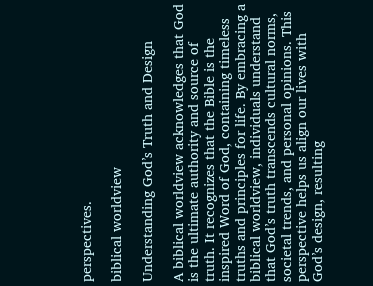perspectives.

biblical worldview

Understanding God’s Truth and Design

A biblical worldview acknowledges that God is the ultimate authority and source of truth. It recognizes that the Bible is the inspired Word of God, containing timeless truths and principles for life. By embracing a biblical worldview, individuals understand that God’s truth transcends cultural norms, societal trends, and personal opinions. This perspective helps us align our lives with God’s design, resulting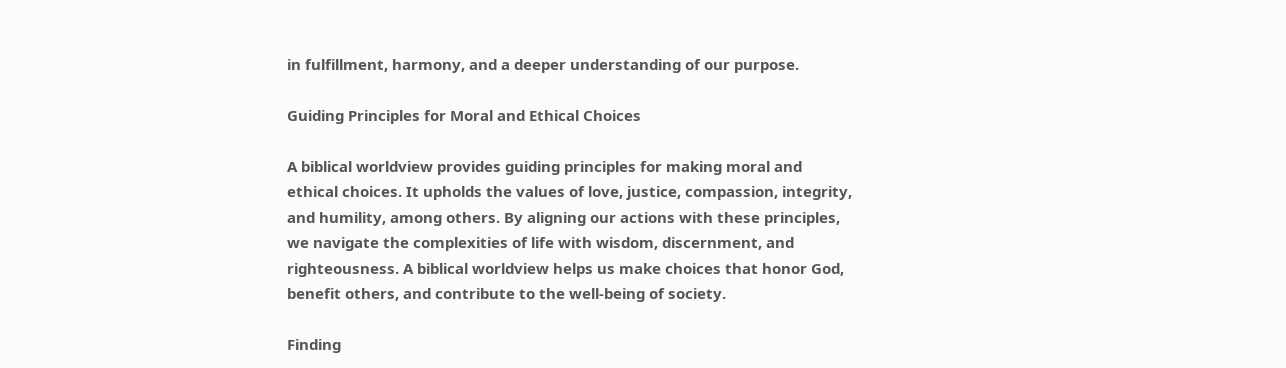in fulfillment, harmony, and a deeper understanding of our purpose.

Guiding Principles for Moral and Ethical Choices

A biblical worldview provides guiding principles for making moral and ethical choices. It upholds the values of love, justice, compassion, integrity, and humility, among others. By aligning our actions with these principles, we navigate the complexities of life with wisdom, discernment, and righteousness. A biblical worldview helps us make choices that honor God, benefit others, and contribute to the well-being of society.

Finding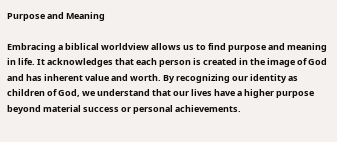Purpose and Meaning

Embracing a biblical worldview allows us to find purpose and meaning in life. It acknowledges that each person is created in the image of God and has inherent value and worth. By recognizing our identity as children of God, we understand that our lives have a higher purpose beyond material success or personal achievements.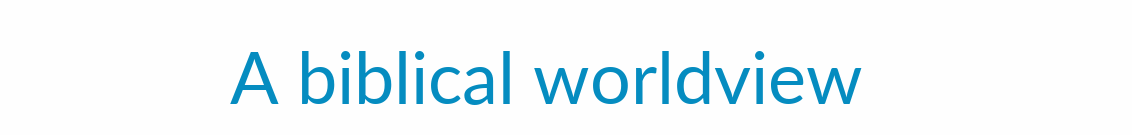A biblical worldview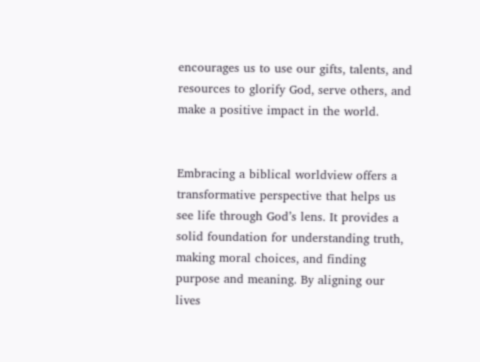encourages us to use our gifts, talents, and resources to glorify God, serve others, and make a positive impact in the world.


Embracing a biblical worldview offers a transformative perspective that helps us see life through God’s lens. It provides a solid foundation for understanding truth, making moral choices, and finding purpose and meaning. By aligning our lives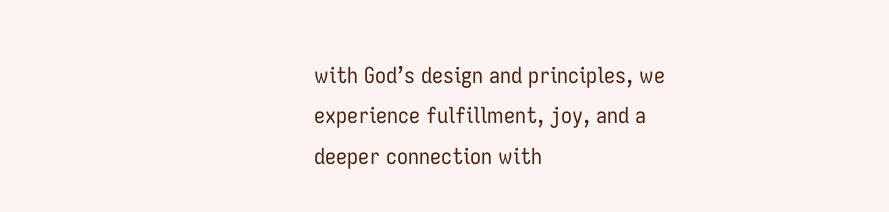with God’s design and principles, we experience fulfillment, joy, and a deeper connection with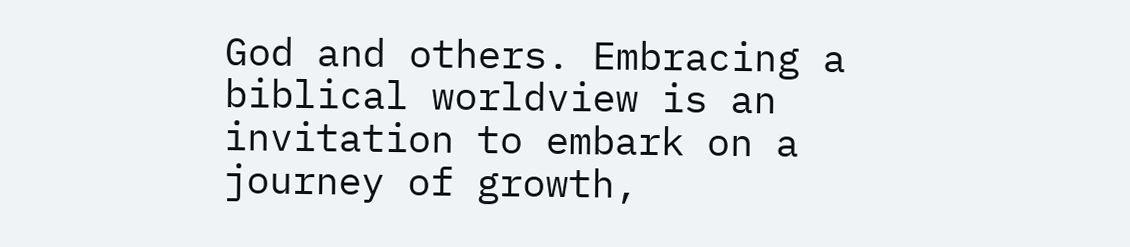God and others. Embracing a biblical worldview is an invitation to embark on a journey of growth,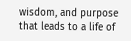wisdom, and purpose that leads to a life of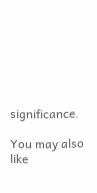significance.

You may also like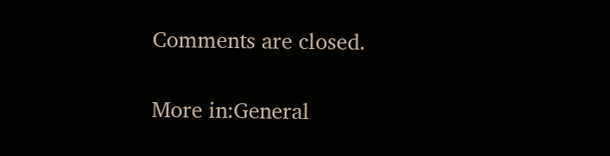Comments are closed.

More in:General